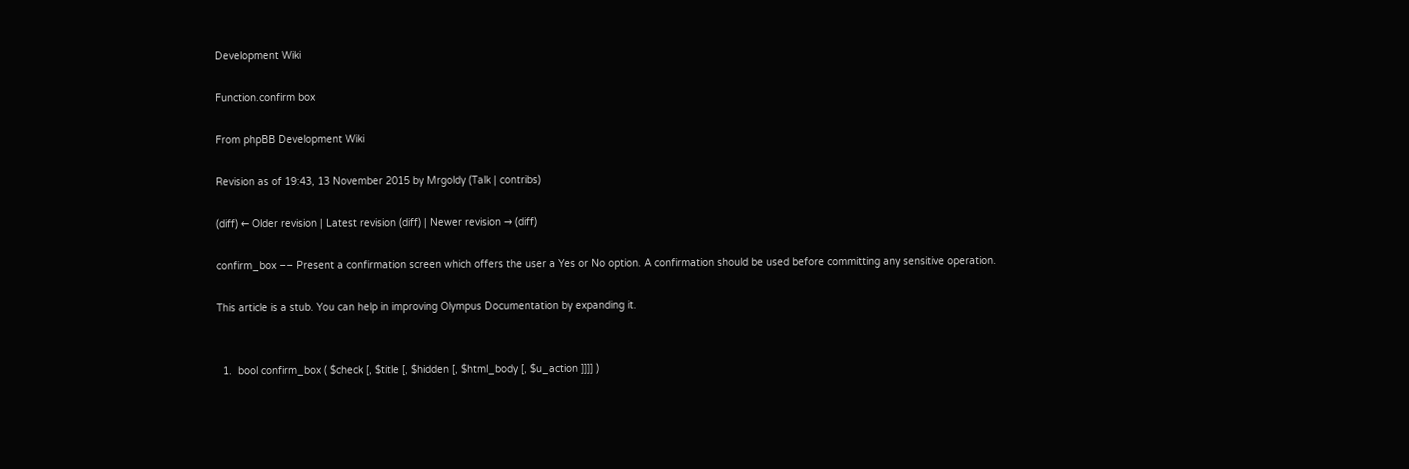Development Wiki

Function.confirm box

From phpBB Development Wiki

Revision as of 19:43, 13 November 2015 by Mrgoldy (Talk | contribs)

(diff) ← Older revision | Latest revision (diff) | Newer revision → (diff)

confirm_box –– Present a confirmation screen which offers the user a Yes or No option. A confirmation should be used before committing any sensitive operation.

This article is a stub. You can help in improving Olympus Documentation by expanding it.


  1.  bool confirm_box ( $check [, $title [, $hidden [, $html_body [, $u_action ]]]] )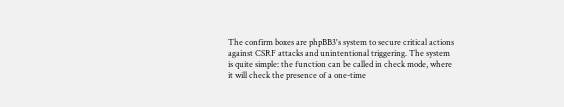The confirm boxes are phpBB3's system to secure critical actions against CSRF attacks and unintentional triggering. The system is quite simple: the function can be called in check mode, where it will check the presence of a one-time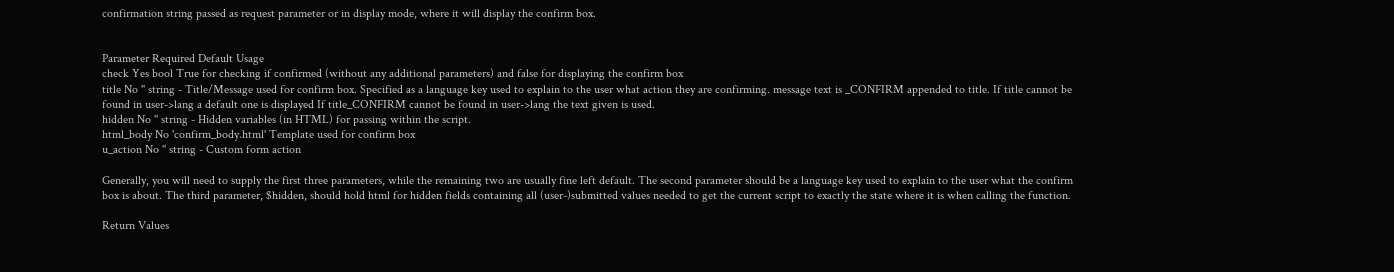confirmation string passed as request parameter or in display mode, where it will display the confirm box.


Parameter Required Default Usage
check Yes bool True for checking if confirmed (without any additional parameters) and false for displaying the confirm box
title No '' string - Title/Message used for confirm box. Specified as a language key used to explain to the user what action they are confirming. message text is _CONFIRM appended to title. If title cannot be found in user->lang a default one is displayed If title_CONFIRM cannot be found in user->lang the text given is used.
hidden No '' string - Hidden variables (in HTML) for passing within the script.
html_body No 'confirm_body.html' Template used for confirm box
u_action No '' string - Custom form action

Generally, you will need to supply the first three parameters, while the remaining two are usually fine left default. The second parameter should be a language key used to explain to the user what the confirm box is about. The third parameter, $hidden, should hold html for hidden fields containing all (user-)submitted values needed to get the current script to exactly the state where it is when calling the function.

Return Values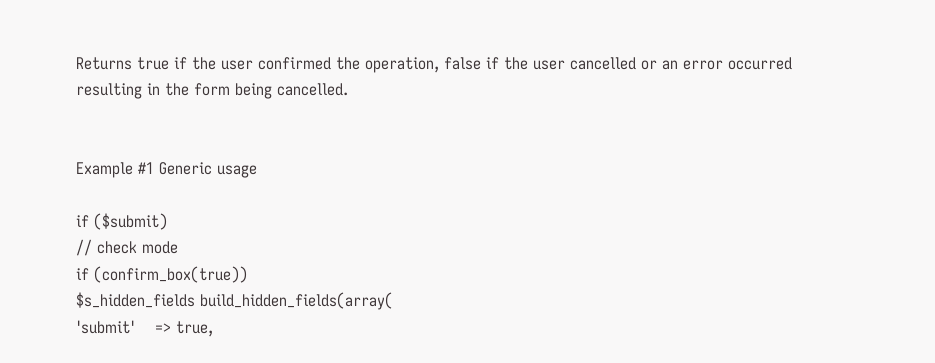Returns true if the user confirmed the operation, false if the user cancelled or an error occurred resulting in the form being cancelled.


Example #1 Generic usage

if ($submit)
// check mode
if (confirm_box(true))
$s_hidden_fields build_hidden_fields(array(
'submit'    => true,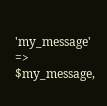'my_message' => $my_message,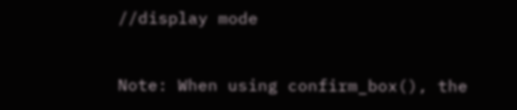//display mode


Note: When using confirm_box(), the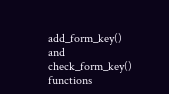add_form_key() and check_form_key() functions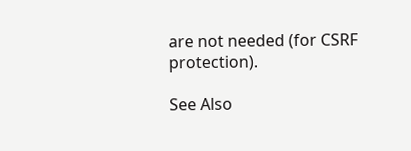are not needed (for CSRF protection).

See Also